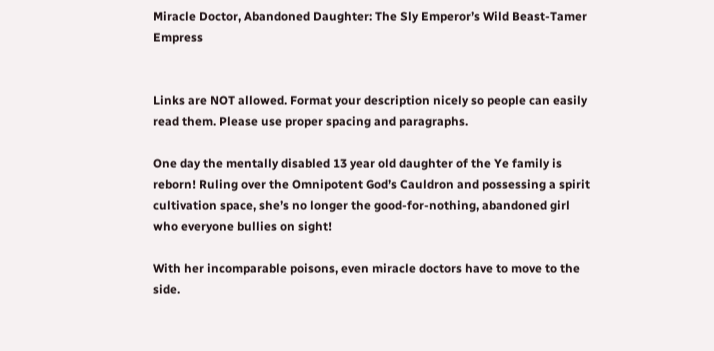Miracle Doctor, Abandoned Daughter: The Sly Emperor’s Wild Beast-Tamer Empress


Links are NOT allowed. Format your description nicely so people can easily read them. Please use proper spacing and paragraphs.

One day the mentally disabled 13 year old daughter of the Ye family is reborn! Ruling over the Omnipotent God’s Cauldron and possessing a spirit cultivation space, she’s no longer the good-for-nothing, abandoned girl who everyone bullies on sight!

With her incomparable poisons, even miracle doctors have to move to the side.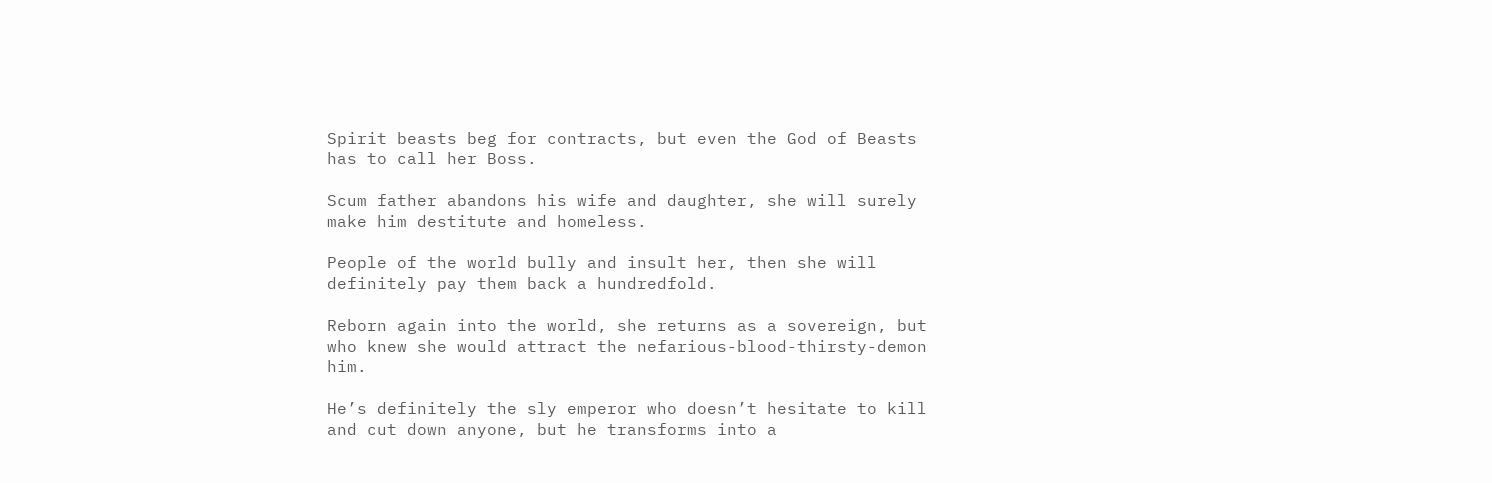Spirit beasts beg for contracts, but even the God of Beasts has to call her Boss.

Scum father abandons his wife and daughter, she will surely make him destitute and homeless.

People of the world bully and insult her, then she will definitely pay them back a hundredfold.

Reborn again into the world, she returns as a sovereign, but who knew she would attract the nefarious-blood-thirsty-demon him.

He’s definitely the sly emperor who doesn’t hesitate to kill and cut down anyone, but he transforms into a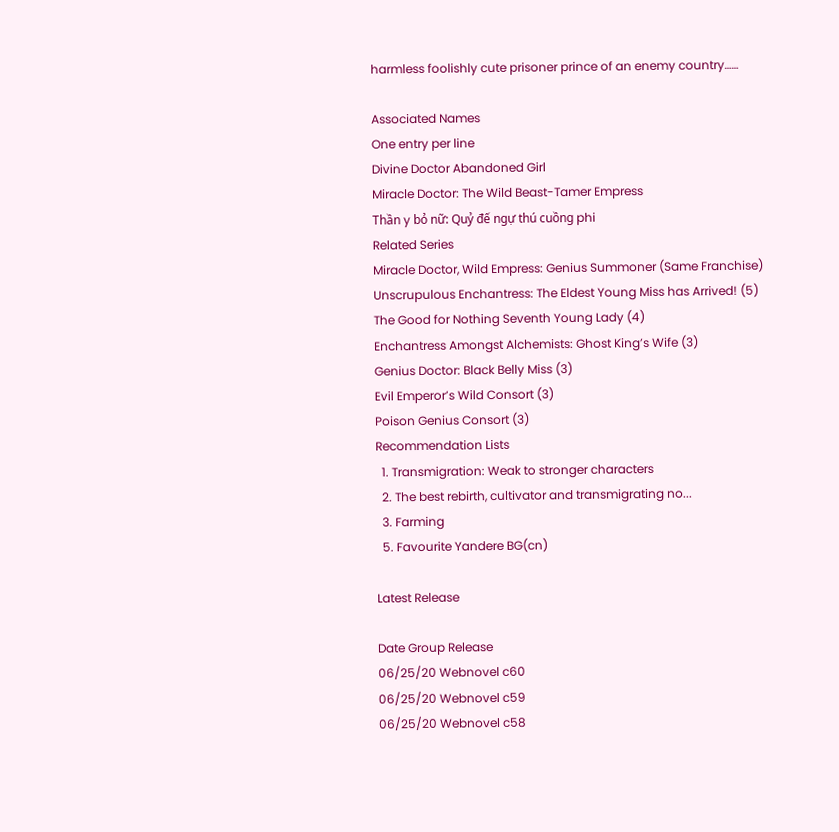harmless foolishly cute prisoner prince of an enemy country……

Associated Names
One entry per line
Divine Doctor Abandoned Girl
Miracle Doctor: The Wild Beast-Tamer Empress
Thần y bỏ nữ: Quỷ đế ngự thú cuồng phi
Related Series
Miracle Doctor, Wild Empress: Genius Summoner (Same Franchise)
Unscrupulous Enchantress: The Eldest Young Miss has Arrived! (5)
The Good for Nothing Seventh Young Lady (4)
Enchantress Amongst Alchemists: Ghost King’s Wife (3)
Genius Doctor: Black Belly Miss (3)
Evil Emperor’s Wild Consort (3)
Poison Genius Consort (3)
Recommendation Lists
  1. Transmigration: Weak to stronger characters
  2. The best rebirth, cultivator and transmigrating no...
  3. Farming
  5. Favourite Yandere BG(cn)

Latest Release

Date Group Release
06/25/20 Webnovel c60
06/25/20 Webnovel c59
06/25/20 Webnovel c58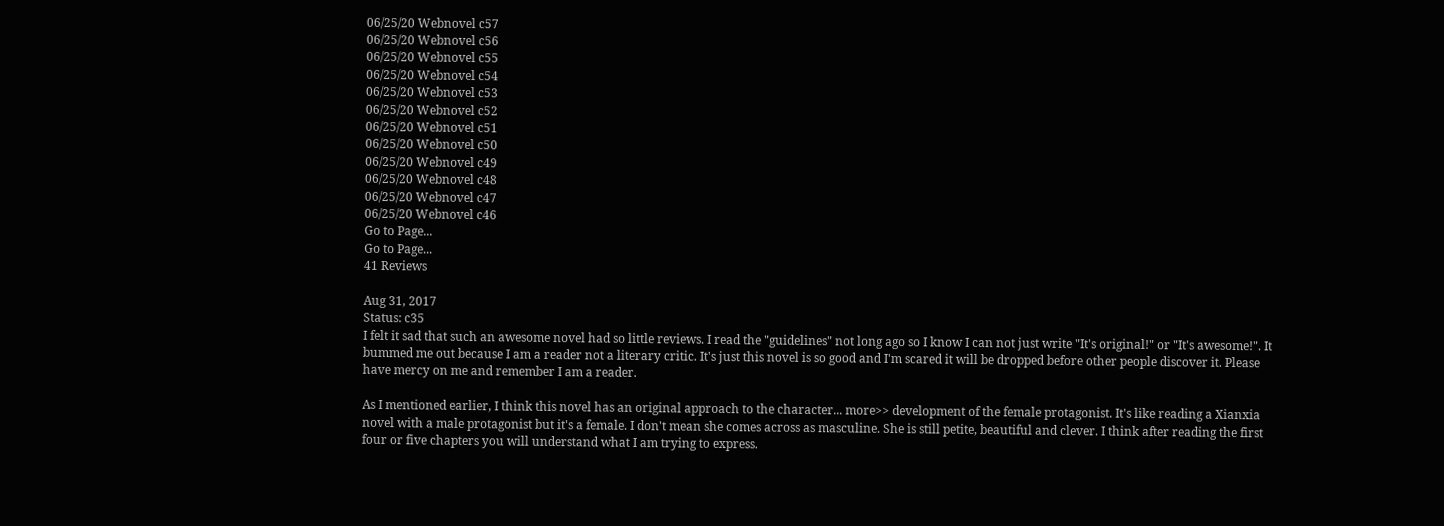06/25/20 Webnovel c57
06/25/20 Webnovel c56
06/25/20 Webnovel c55
06/25/20 Webnovel c54
06/25/20 Webnovel c53
06/25/20 Webnovel c52
06/25/20 Webnovel c51
06/25/20 Webnovel c50
06/25/20 Webnovel c49
06/25/20 Webnovel c48
06/25/20 Webnovel c47
06/25/20 Webnovel c46
Go to Page...
Go to Page...
41 Reviews

Aug 31, 2017
Status: c35
I felt it sad that such an awesome novel had so little reviews. I read the "guidelines" not long ago so I know I can not just write "It's original!" or "It's awesome!". It bummed me out because I am a reader not a literary critic. It's just this novel is so good and I'm scared it will be dropped before other people discover it. Please have mercy on me and remember I am a reader.

As I mentioned earlier, I think this novel has an original approach to the character... more>> development of the female protagonist. It's like reading a Xianxia novel with a male protagonist but it's a female. I don't mean she comes across as masculine. She is still petite, beautiful and clever. I think after reading the first four or five chapters you will understand what I am trying to express.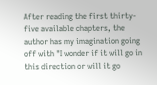After reading the first thirty-five available chapters, the author has my imagination going off with "I wonder if it will go in this direction or will it go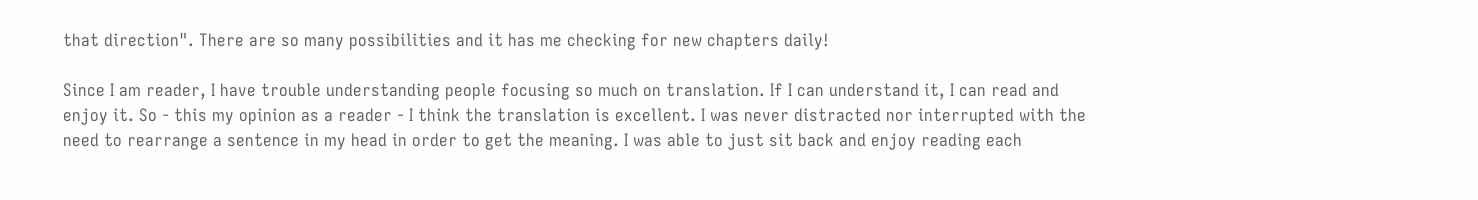that direction". There are so many possibilities and it has me checking for new chapters daily!

Since I am reader, I have trouble understanding people focusing so much on translation. If I can understand it, I can read and enjoy it. So - this my opinion as a reader - I think the translation is excellent. I was never distracted nor interrupted with the need to rearrange a sentence in my head in order to get the meaning. I was able to just sit back and enjoy reading each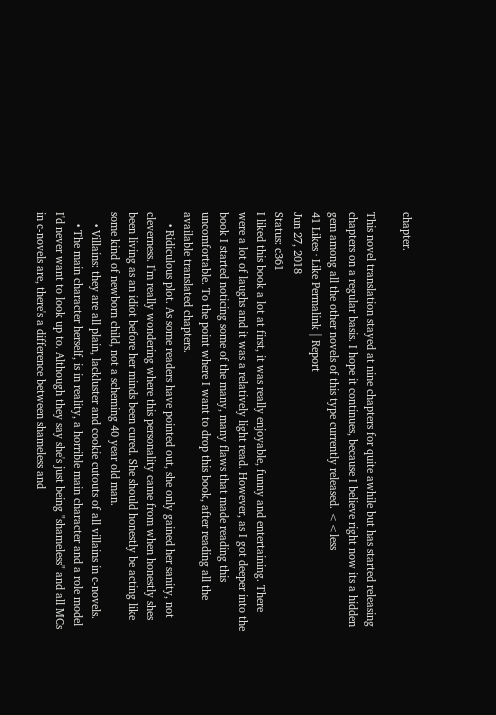chapter.

This novel translation stayed at nine chapters for quite awhile but has started releasing chapters on a regular basis. I hope it continues, because I believe right now its a hidden gem among all the other novels of this type currently released. <<less
41 Likes · Like Permalink | Report
Jun 27, 2018
Status: c361
I liked this book a lot at first, it was really enjoyable, funny and entertaining. There were a lot of laughs and it was a relatively light read. However, as I got deeper into the book I started noticing some of the many, many flaws that made reading this uncomfortable. To the point where I want to drop this book, after reading all the available translated chapters.
    • Ridiculous plot. As some readers have pointed out, she only gained her sanity, not cleverness. I'm really wondering where this personality came from when honestly shes been living as an idiot before her minds been cured. She should honestly be acting like some kind of newborn child, not a scheming 40 year old man.
    • Villains: they are all plain, lackluster and cookie cutouts of all villains in c-novels.
    • The main character herself, is in reality, a horrible main character and a role model I'd never want to look up to. Although they say she's just being "shameless" and all MCs in c-novels are, there's a difference between shameless and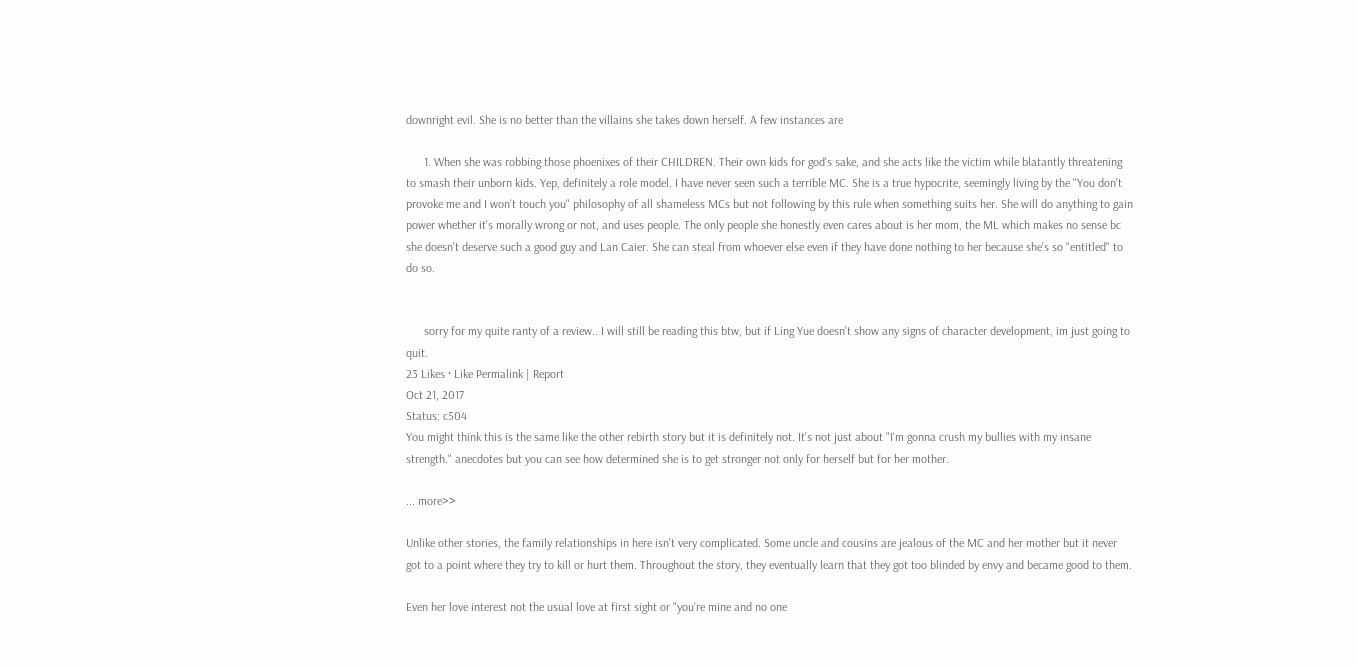downright evil. She is no better than the villains she takes down herself. A few instances are

      1. When she was robbing those phoenixes of their CHILDREN. Their own kids for god's sake, and she acts like the victim while blatantly threatening to smash their unborn kids. Yep, definitely a role model. I have never seen such a terrible MC. She is a true hypocrite, seemingly living by the "You don't provoke me and I won't touch you" philosophy of all shameless MCs but not following by this rule when something suits her. She will do anything to gain power whether it's morally wrong or not, and uses people. The only people she honestly even cares about is her mom, the ML which makes no sense bc she doesn't deserve such a good guy and Lan Caier. She can steal from whoever else even if they have done nothing to her because she's so "entitled" to do so.


      sorry for my quite ranty of a review.. I will still be reading this btw, but if Ling Yue doesn't show any signs of character development, im just going to quit.
23 Likes · Like Permalink | Report
Oct 21, 2017
Status: c504
You might think this is the same like the other rebirth story but it is definitely not. It's not just about "I'm gonna crush my bullies with my insane strength." anecdotes but you can see how determined she is to get stronger not only for herself but for her mother.

... more>>

Unlike other stories, the family relationships in here isn't very complicated. Some uncle and cousins are jealous of the MC and her mother but it never got to a point where they try to kill or hurt them. Throughout the story, they eventually learn that they got too blinded by envy and became good to them.

Even her love interest not the usual love at first sight or "you're mine and no one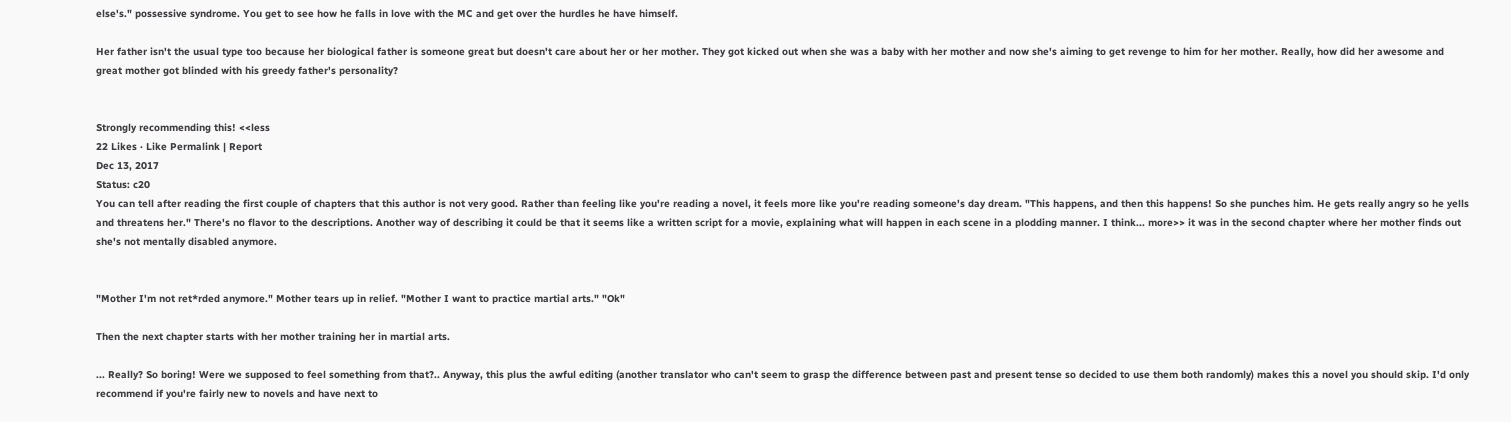else's." possessive syndrome. You get to see how he falls in love with the MC and get over the hurdles he have himself.

Her father isn't the usual type too because her biological father is someone great but doesn't care about her or her mother. They got kicked out when she was a baby with her mother and now she's aiming to get revenge to him for her mother. Really, how did her awesome and great mother got blinded with his greedy father's personality?


Strongly recommending this! <<less
22 Likes · Like Permalink | Report
Dec 13, 2017
Status: c20
You can tell after reading the first couple of chapters that this author is not very good. Rather than feeling like you're reading a novel, it feels more like you're reading someone's day dream. "This happens, and then this happens! So she punches him. He gets really angry so he yells and threatens her." There's no flavor to the descriptions. Another way of describing it could be that it seems like a written script for a movie, explaining what will happen in each scene in a plodding manner. I think... more>> it was in the second chapter where her mother finds out she's not mentally disabled anymore.


"Mother I'm not ret*rded anymore." Mother tears up in relief. "Mother I want to practice martial arts." "Ok"

Then the next chapter starts with her mother training her in martial arts.

... Really? So boring! Were we supposed to feel something from that?.. Anyway, this plus the awful editing (another translator who can't seem to grasp the difference between past and present tense so decided to use them both randomly) makes this a novel you should skip. I'd only recommend if you're fairly new to novels and have next to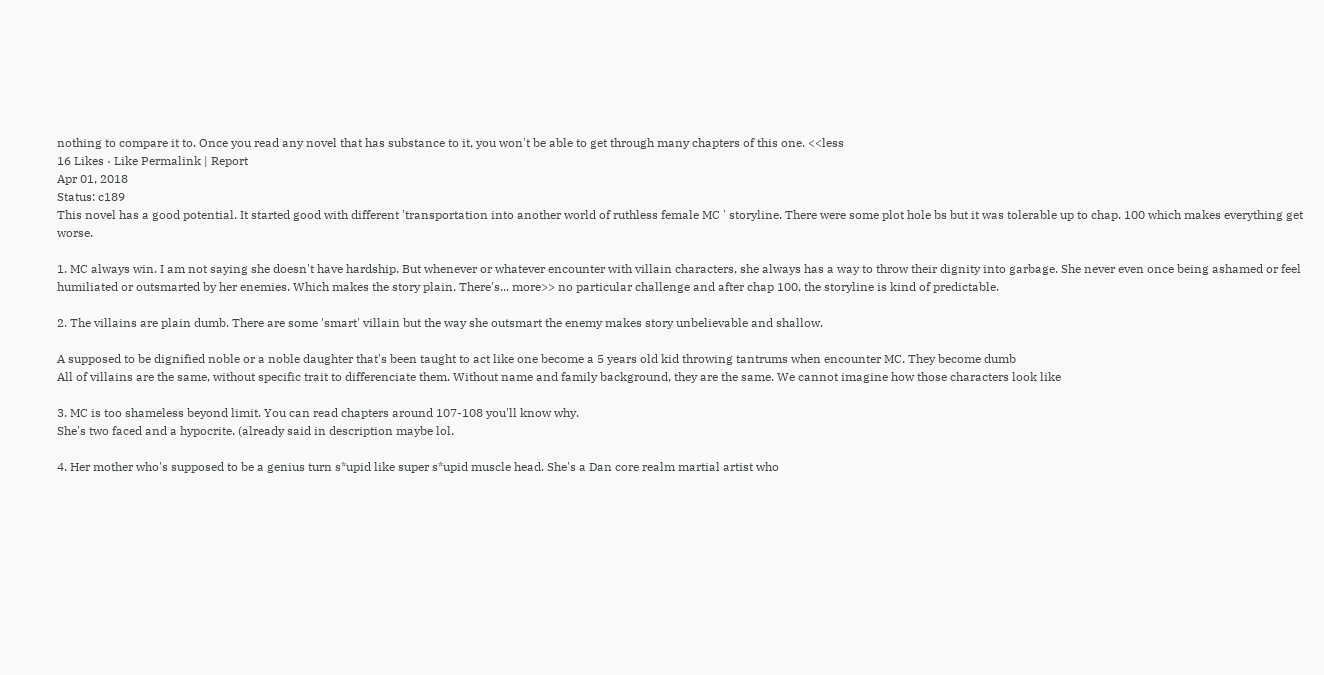nothing to compare it to. Once you read any novel that has substance to it, you won't be able to get through many chapters of this one. <<less
16 Likes · Like Permalink | Report
Apr 01, 2018
Status: c189
This novel has a good potential. It started good with different 'transportation into another world of ruthless female MC ' storyline. There were some plot hole bs but it was tolerable up to chap. 100 which makes everything get worse.

1. MC always win. I am not saying she doesn't have hardship. But whenever or whatever encounter with villain characters, she always has a way to throw their dignity into garbage. She never even once being ashamed or feel humiliated or outsmarted by her enemies. Which makes the story plain. There's... more>> no particular challenge and after chap 100, the storyline is kind of predictable.

2. The villains are plain dumb. There are some 'smart' villain but the way she outsmart the enemy makes story unbelievable and shallow.

A supposed to be dignified noble or a noble daughter that's been taught to act like one become a 5 years old kid throwing tantrums when encounter MC. They become dumb
All of villains are the same, without specific trait to differenciate them. Without name and family background, they are the same. We cannot imagine how those characters look like

3. MC is too shameless beyond limit. You can read chapters around 107-108 you'll know why.
She's two faced and a hypocrite. (already said in description maybe lol.

4. Her mother who's supposed to be a genius turn s*upid like super s*upid muscle head. She's a Dan core realm martial artist who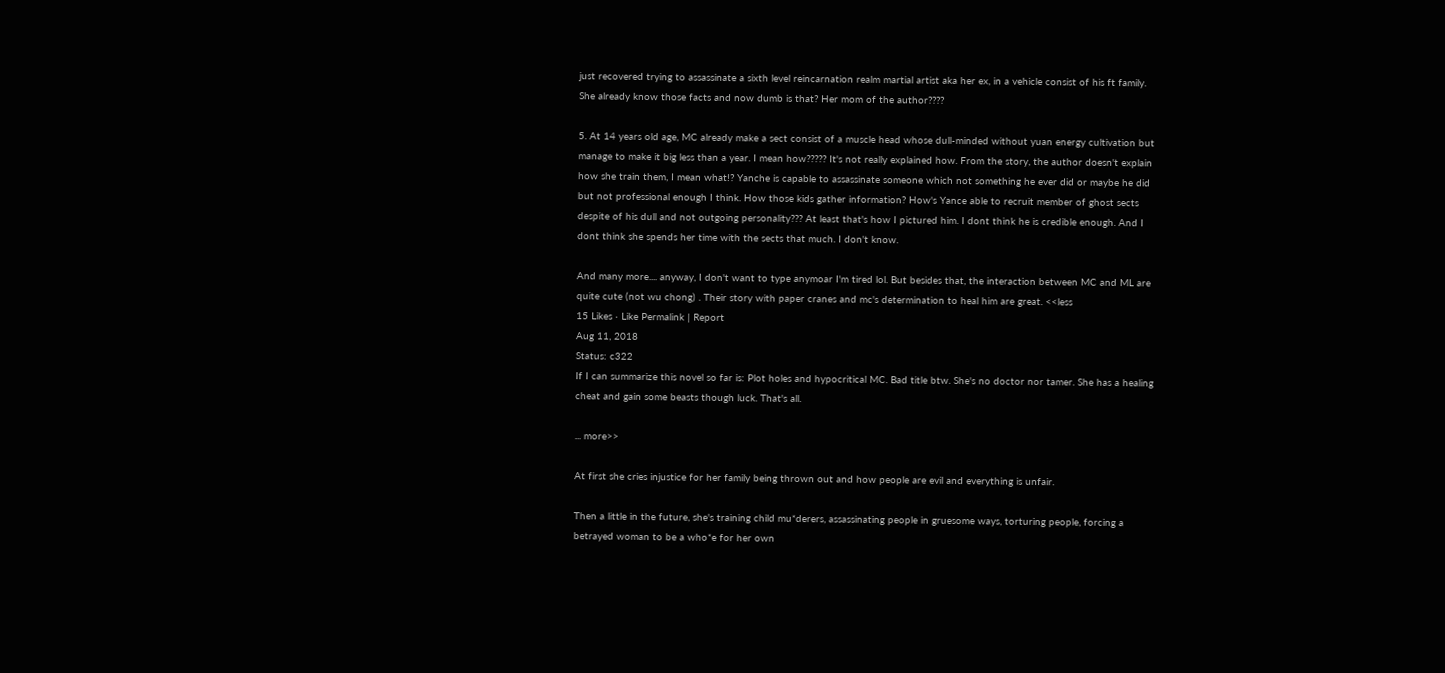just recovered trying to assassinate a sixth level reincarnation realm martial artist aka her ex, in a vehicle consist of his ft family. She already know those facts and now dumb is that? Her mom of the author????

5. At 14 years old age, MC already make a sect consist of a muscle head whose dull-minded without yuan energy cultivation but manage to make it big less than a year. I mean how????? It's not really explained how. From the story, the author doesn't explain how she train them, I mean what!? Yanche is capable to assassinate someone which not something he ever did or maybe he did but not professional enough I think. How those kids gather information? How's Yance able to recruit member of ghost sects despite of his dull and not outgoing personality??? At least that's how I pictured him. I dont think he is credible enough. And I dont think she spends her time with the sects that much. I don't know.

And many more.... anyway, I don't want to type anymoar I'm tired lol. But besides that, the interaction between MC and ML are quite cute (not wu chong) . Their story with paper cranes and mc's determination to heal him are great. <<less
15 Likes · Like Permalink | Report
Aug 11, 2018
Status: c322
If I can summarize this novel so far is: Plot holes and hypocritical MC. Bad title btw. She's no doctor nor tamer. She has a healing cheat and gain some beasts though luck. That's all.

... more>>

At first she cries injustice for her family being thrown out and how people are evil and everything is unfair.

Then a little in the future, she's training child mu*derers, assassinating people in gruesome ways, torturing people, forcing a betrayed woman to be a who*e for her own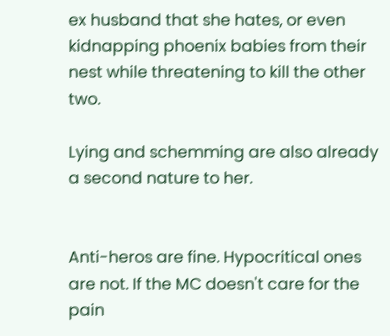ex husband that she hates, or even kidnapping phoenix babies from their nest while threatening to kill the other two.

Lying and schemming are also already a second nature to her.


Anti-heros are fine. Hypocritical ones are not. If the MC doesn't care for the pain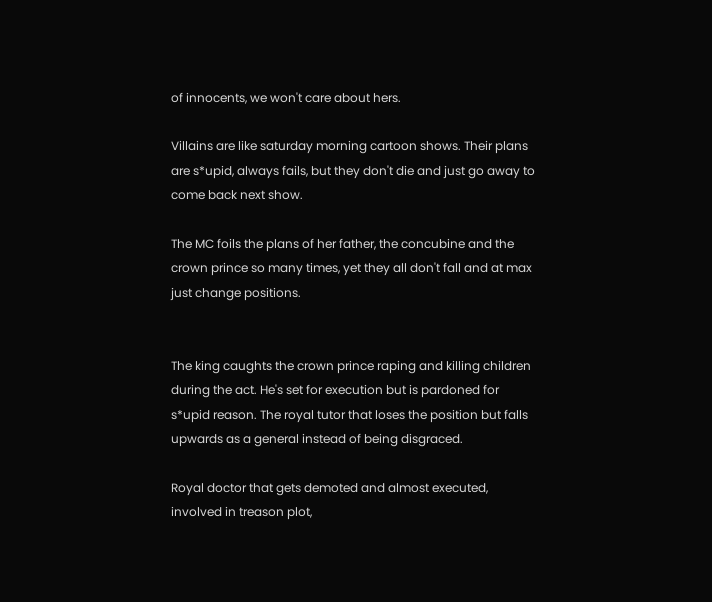of innocents, we won't care about hers.

Villains are like saturday morning cartoon shows. Their plans are s*upid, always fails, but they don't die and just go away to come back next show.

The MC foils the plans of her father, the concubine and the crown prince so many times, yet they all don't fall and at max just change positions.


The king caughts the crown prince raping and killing children during the act. He's set for execution but is pardoned for s*upid reason. The royal tutor that loses the position but falls upwards as a general instead of being disgraced.

Royal doctor that gets demoted and almost executed, involved in treason plot,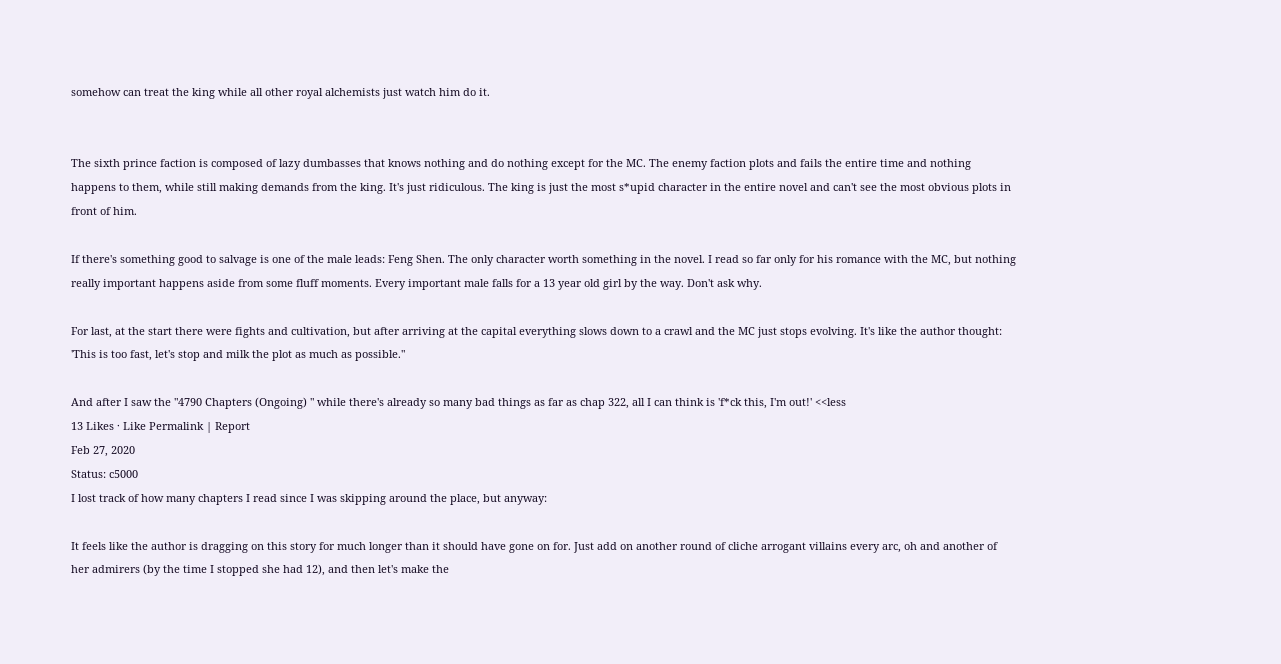somehow can treat the king while all other royal alchemists just watch him do it.


The sixth prince faction is composed of lazy dumbasses that knows nothing and do nothing except for the MC. The enemy faction plots and fails the entire time and nothing happens to them, while still making demands from the king. It's just ridiculous. The king is just the most s*upid character in the entire novel and can't see the most obvious plots in front of him.

If there's something good to salvage is one of the male leads: Feng Shen. The only character worth something in the novel. I read so far only for his romance with the MC, but nothing really important happens aside from some fluff moments. Every important male falls for a 13 year old girl by the way. Don't ask why.

For last, at the start there were fights and cultivation, but after arriving at the capital everything slows down to a crawl and the MC just stops evolving. It's like the author thought: 'This is too fast, let's stop and milk the plot as much as possible."

And after I saw the "4790 Chapters (Ongoing) " while there's already so many bad things as far as chap 322, all I can think is 'f*ck this, I'm out!' <<less
13 Likes · Like Permalink | Report
Feb 27, 2020
Status: c5000
I lost track of how many chapters I read since I was skipping around the place, but anyway:

It feels like the author is dragging on this story for much longer than it should have gone on for. Just add on another round of cliche arrogant villains every arc, oh and another of her admirers (by the time I stopped she had 12), and then let's make the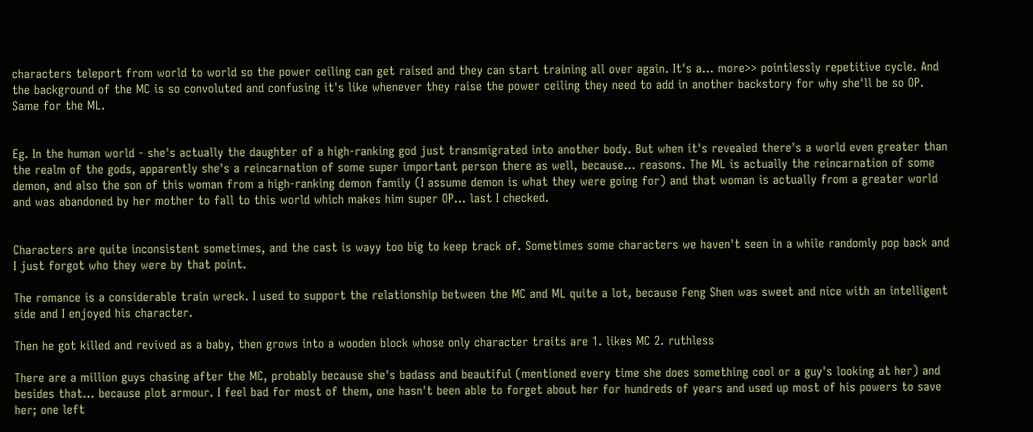characters teleport from world to world so the power ceiling can get raised and they can start training all over again. It's a... more>> pointlessly repetitive cycle. And the background of the MC is so convoluted and confusing it's like whenever they raise the power ceiling they need to add in another backstory for why she'll be so OP. Same for the ML.


Eg. In the human world - she's actually the daughter of a high-ranking god just transmigrated into another body. But when it's revealed there's a world even greater than the realm of the gods, apparently she's a reincarnation of some super important person there as well, because... reasons. The ML is actually the reincarnation of some demon, and also the son of this woman from a high-ranking demon family (I assume demon is what they were going for) and that woman is actually from a greater world and was abandoned by her mother to fall to this world which makes him super OP... last I checked.


Characters are quite inconsistent sometimes, and the cast is wayy too big to keep track of. Sometimes some characters we haven't seen in a while randomly pop back and I just forgot who they were by that point.

The romance is a considerable train wreck. I used to support the relationship between the MC and ML quite a lot, because Feng Shen was sweet and nice with an intelligent side and I enjoyed his character.

Then he got killed and revived as a baby, then grows into a wooden block whose only character traits are 1. likes MC 2. ruthless

There are a million guys chasing after the MC, probably because she's badass and beautiful (mentioned every time she does something cool or a guy's looking at her) and besides that... because plot armour. I feel bad for most of them, one hasn't been able to forget about her for hundreds of years and used up most of his powers to save her; one left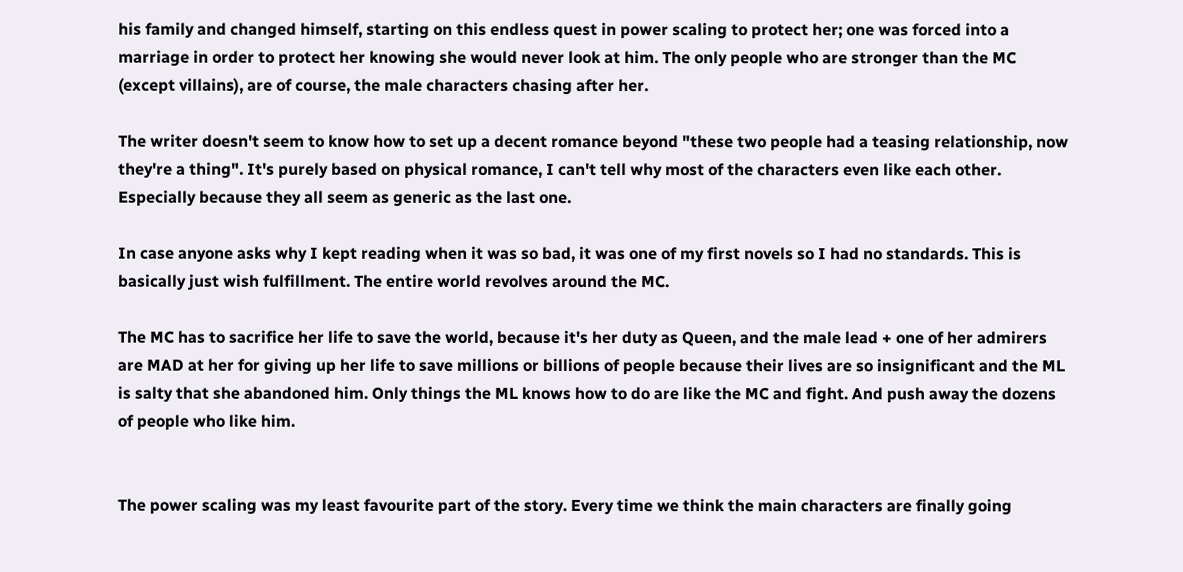his family and changed himself, starting on this endless quest in power scaling to protect her; one was forced into a marriage in order to protect her knowing she would never look at him. The only people who are stronger than the MC (except villains), are of course, the male characters chasing after her.

The writer doesn't seem to know how to set up a decent romance beyond "these two people had a teasing relationship, now they're a thing". It's purely based on physical romance, I can't tell why most of the characters even like each other. Especially because they all seem as generic as the last one.

In case anyone asks why I kept reading when it was so bad, it was one of my first novels so I had no standards. This is basically just wish fulfillment. The entire world revolves around the MC.

The MC has to sacrifice her life to save the world, because it's her duty as Queen, and the male lead + one of her admirers are MAD at her for giving up her life to save millions or billions of people because their lives are so insignificant and the ML is salty that she abandoned him. Only things the ML knows how to do are like the MC and fight. And push away the dozens of people who like him.


The power scaling was my least favourite part of the story. Every time we think the main characters are finally going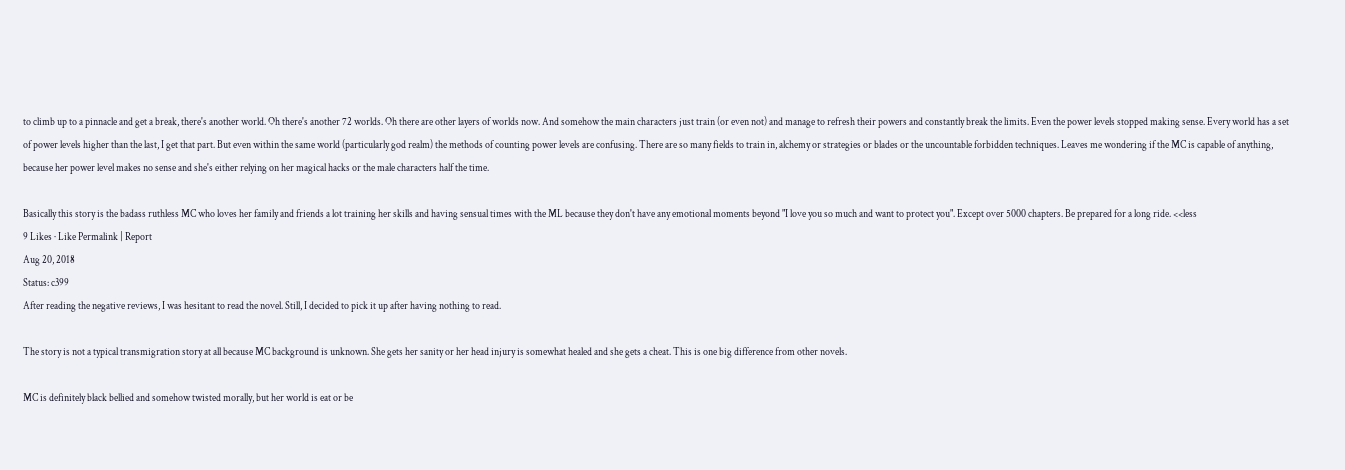to climb up to a pinnacle and get a break, there's another world. Oh there's another 72 worlds. Oh there are other layers of worlds now. And somehow the main characters just train (or even not) and manage to refresh their powers and constantly break the limits. Even the power levels stopped making sense. Every world has a set of power levels higher than the last, I get that part. But even within the same world (particularly god realm) the methods of counting power levels are confusing. There are so many fields to train in, alchemy or strategies or blades or the uncountable forbidden techniques. Leaves me wondering if the MC is capable of anything, because her power level makes no sense and she's either relying on her magical hacks or the male characters half the time.

Basically this story is the badass ruthless MC who loves her family and friends a lot training her skills and having sensual times with the ML because they don't have any emotional moments beyond "I love you so much and want to protect you". Except over 5000 chapters. Be prepared for a long ride. <<less
9 Likes · Like Permalink | Report
Aug 20, 2018
Status: c399
After reading the negative reviews, I was hesitant to read the novel. Still, I decided to pick it up after having nothing to read.

The story is not a typical transmigration story at all because MC background is unknown. She gets her sanity or her head injury is somewhat healed and she gets a cheat. This is one big difference from other novels.

MC is definitely black bellied and somehow twisted morally, but her world is eat or be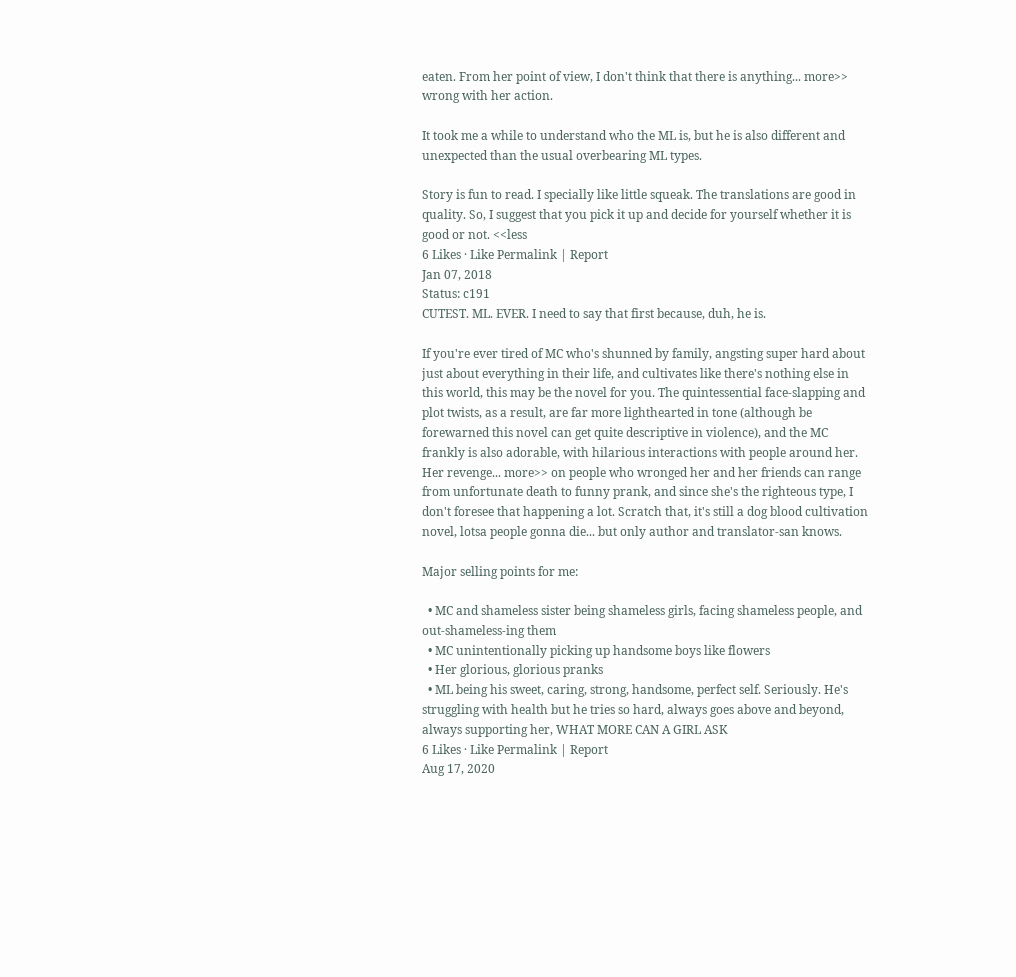eaten. From her point of view, I don't think that there is anything... more>> wrong with her action.

It took me a while to understand who the ML is, but he is also different and unexpected than the usual overbearing ML types.

Story is fun to read. I specially like little squeak. The translations are good in quality. So, I suggest that you pick it up and decide for yourself whether it is good or not. <<less
6 Likes · Like Permalink | Report
Jan 07, 2018
Status: c191
CUTEST. ML. EVER. I need to say that first because, duh, he is.

If you're ever tired of MC who's shunned by family, angsting super hard about just about everything in their life, and cultivates like there's nothing else in this world, this may be the novel for you. The quintessential face-slapping and plot twists, as a result, are far more lighthearted in tone (although be forewarned this novel can get quite descriptive in violence), and the MC frankly is also adorable, with hilarious interactions with people around her. Her revenge... more>> on people who wronged her and her friends can range from unfortunate death to funny prank, and since she's the righteous type, I don't foresee that happening a lot. Scratch that, it's still a dog blood cultivation novel, lotsa people gonna die... but only author and translator-san knows.

Major selling points for me:

  • MC and shameless sister being shameless girls, facing shameless people, and out-shameless-ing them
  • MC unintentionally picking up handsome boys like flowers
  • Her glorious, glorious pranks
  • ML being his sweet, caring, strong, handsome, perfect self. Seriously. He's struggling with health but he tries so hard, always goes above and beyond, always supporting her, WHAT MORE CAN A GIRL ASK
6 Likes · Like Permalink | Report
Aug 17, 2020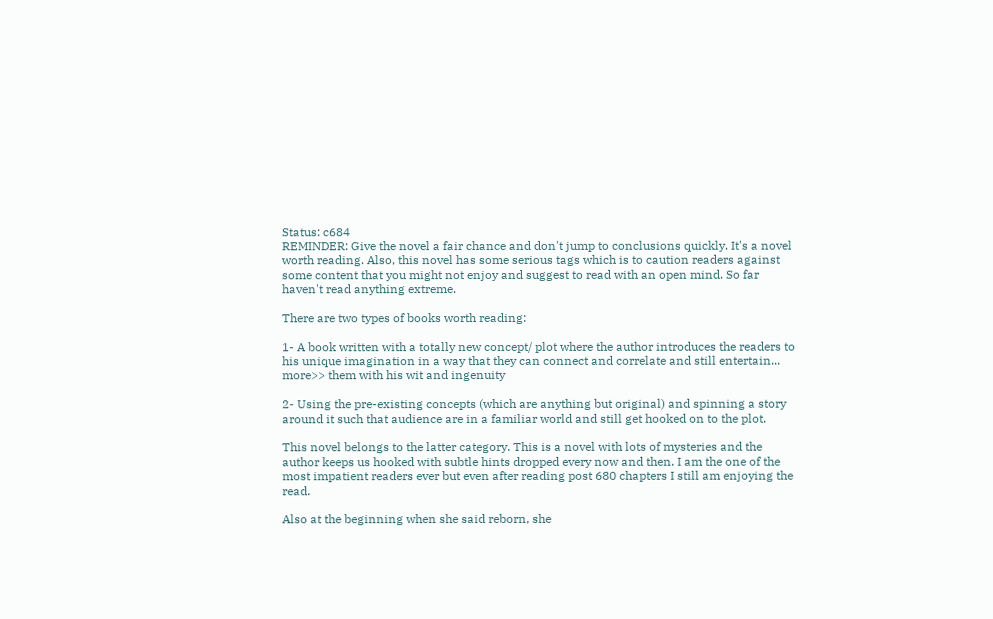Status: c684
REMINDER: Give the novel a fair chance and don't jump to conclusions quickly. It's a novel worth reading. Also, this novel has some serious tags which is to caution readers against some content that you might not enjoy and suggest to read with an open mind. So far haven't read anything extreme.

There are two types of books worth reading:

1- A book written with a totally new concept/ plot where the author introduces the readers to his unique imagination in a way that they can connect and correlate and still entertain... more>> them with his wit and ingenuity

2- Using the pre-existing concepts (which are anything but original) and spinning a story around it such that audience are in a familiar world and still get hooked on to the plot.

This novel belongs to the latter category. This is a novel with lots of mysteries and the author keeps us hooked with subtle hints dropped every now and then. I am the one of the most impatient readers ever but even after reading post 680 chapters I still am enjoying the read.

Also at the beginning when she said reborn, she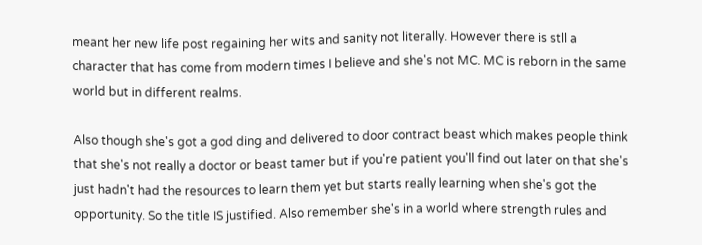meant her new life post regaining her wits and sanity not literally. However there is stll a character that has come from modern times I believe and she's not MC. MC is reborn in the same world but in different realms.

Also though she's got a god ding and delivered to door contract beast which makes people think that she's not really a doctor or beast tamer but if you're patient you'll find out later on that she's just hadn't had the resources to learn them yet but starts really learning when she's got the opportunity. So the title IS justified. Also remember she's in a world where strength rules and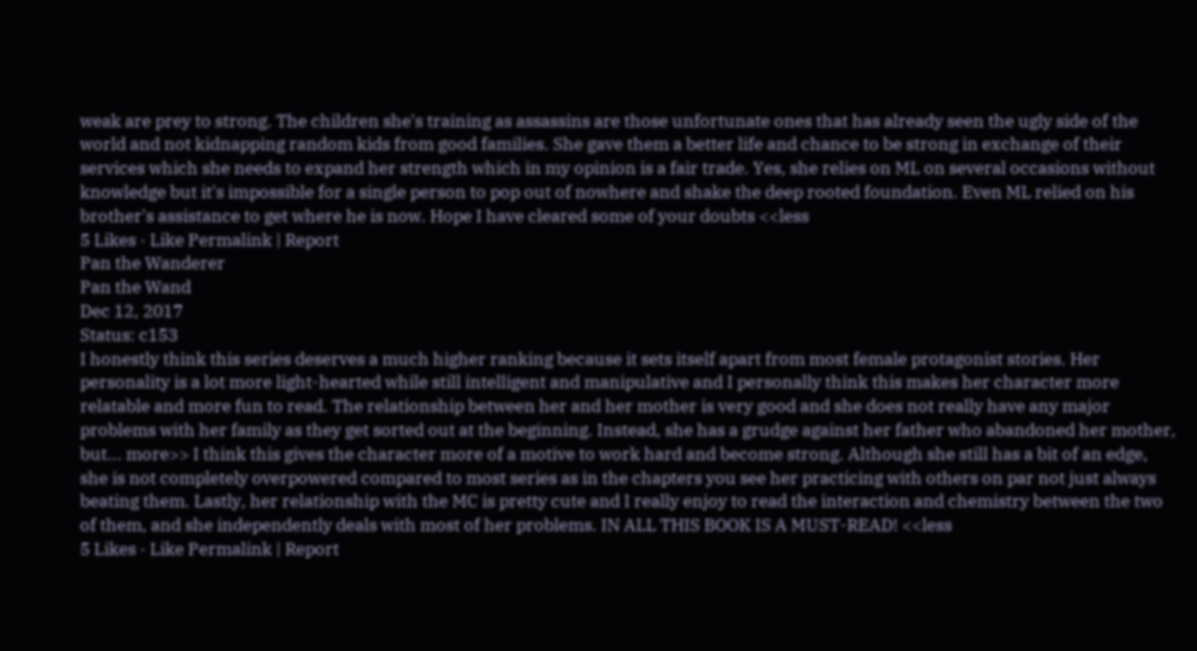weak are prey to strong. The children she's training as assassins are those unfortunate ones that has already seen the ugly side of the world and not kidnapping random kids from good families. She gave them a better life and chance to be strong in exchange of their services which she needs to expand her strength which in my opinion is a fair trade. Yes, she relies on ML on several occasions without knowledge but it's impossible for a single person to pop out of nowhere and shake the deep rooted foundation. Even ML relied on his brother's assistance to get where he is now. Hope I have cleared some of your doubts <<less
5 Likes · Like Permalink | Report
Pan the Wanderer
Pan the Wand
Dec 12, 2017
Status: c153
I honestly think this series deserves a much higher ranking because it sets itself apart from most female protagonist stories. Her personality is a lot more light-hearted while still intelligent and manipulative and I personally think this makes her character more relatable and more fun to read. The relationship between her and her mother is very good and she does not really have any major problems with her family as they get sorted out at the beginning. Instead, she has a grudge against her father who abandoned her mother, but... more>> I think this gives the character more of a motive to work hard and become strong. Although she still has a bit of an edge, she is not completely overpowered compared to most series as in the chapters you see her practicing with others on par not just always beating them. Lastly, her relationship with the MC is pretty cute and I really enjoy to read the interaction and chemistry between the two of them, and she independently deals with most of her problems. IN ALL THIS BOOK IS A MUST-READ! <<less
5 Likes · Like Permalink | Report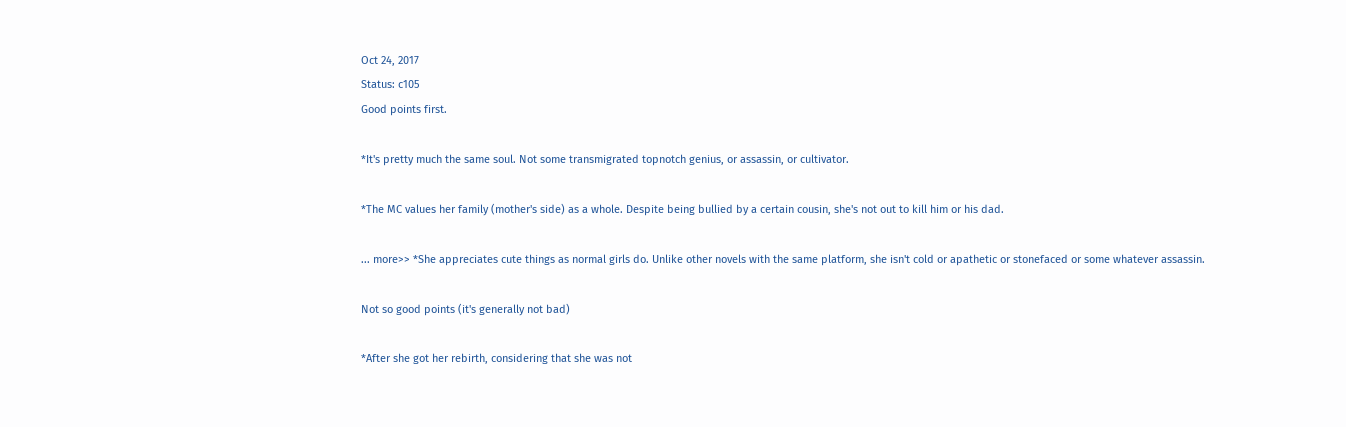Oct 24, 2017
Status: c105
Good points first.

*It's pretty much the same soul. Not some transmigrated topnotch genius, or assassin, or cultivator.

*The MC values her family (mother's side) as a whole. Despite being bullied by a certain cousin, she's not out to kill him or his dad.

... more>> *She appreciates cute things as normal girls do. Unlike other novels with the same platform, she isn't cold or apathetic or stonefaced or some whatever assassin.

Not so good points (it's generally not bad)

*After she got her rebirth, considering that she was not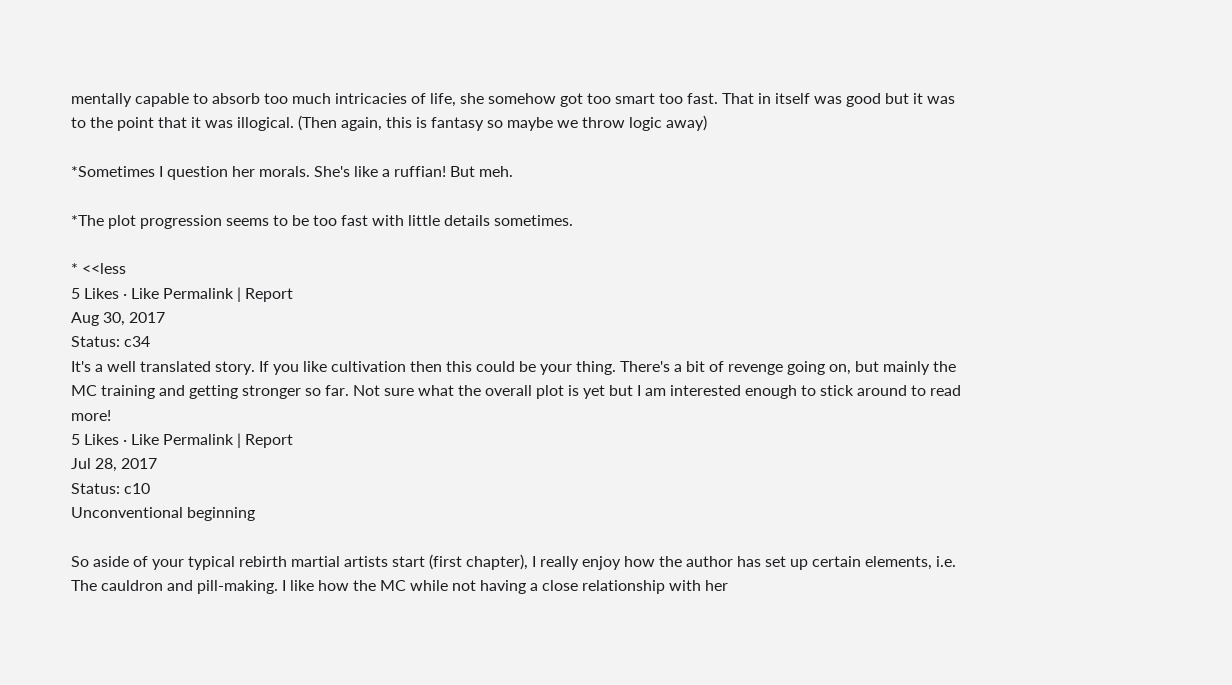mentally capable to absorb too much intricacies of life, she somehow got too smart too fast. That in itself was good but it was to the point that it was illogical. (Then again, this is fantasy so maybe we throw logic away)

*Sometimes I question her morals. She's like a ruffian! But meh.

*The plot progression seems to be too fast with little details sometimes.

* <<less
5 Likes · Like Permalink | Report
Aug 30, 2017
Status: c34
It's a well translated story. If you like cultivation then this could be your thing. There's a bit of revenge going on, but mainly the MC training and getting stronger so far. Not sure what the overall plot is yet but I am interested enough to stick around to read more!
5 Likes · Like Permalink | Report
Jul 28, 2017
Status: c10
Unconventional beginning

So aside of your typical rebirth martial artists start (first chapter), I really enjoy how the author has set up certain elements, i.e. The cauldron and pill-making. I like how the MC while not having a close relationship with her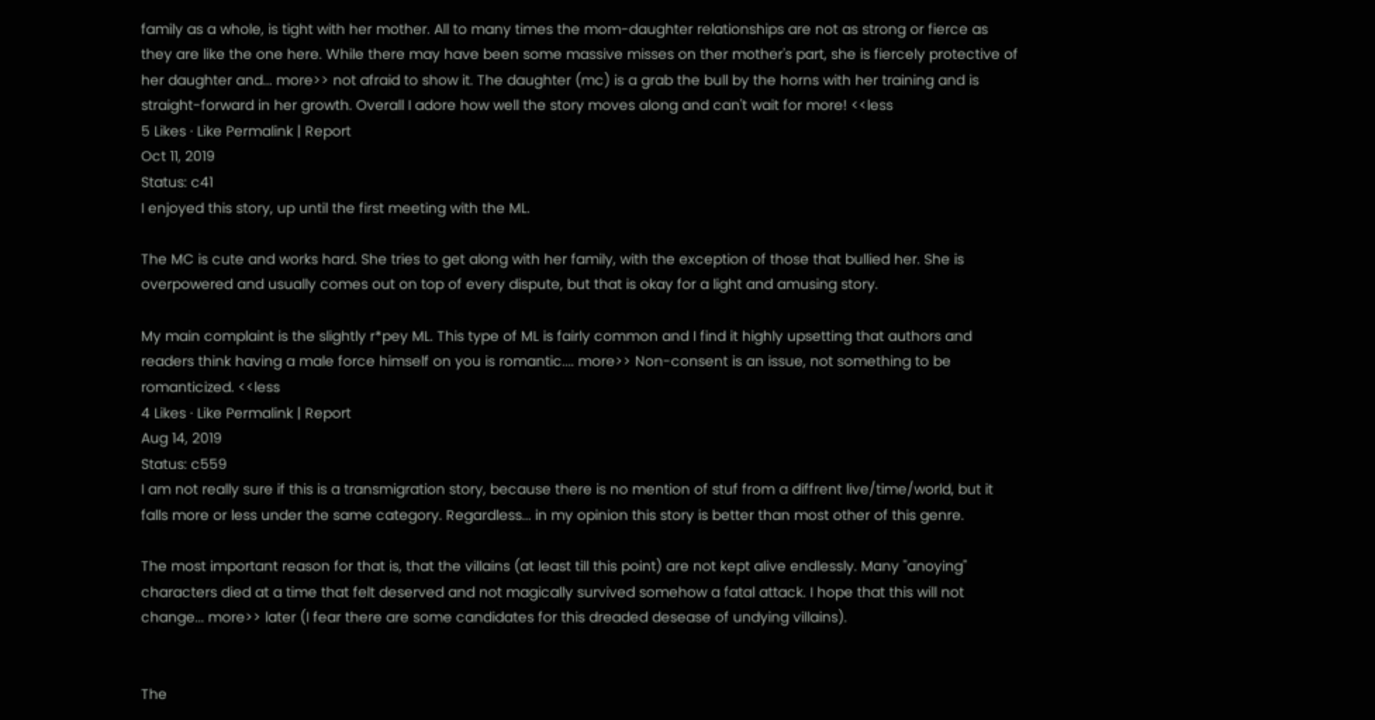family as a whole, is tight with her mother. All to many times the mom-daughter relationships are not as strong or fierce as they are like the one here. While there may have been some massive misses on ther mother's part, she is fiercely protective of her daughter and... more>> not afraid to show it. The daughter (mc) is a grab the bull by the horns with her training and is straight-forward in her growth. Overall I adore how well the story moves along and can't wait for more! <<less
5 Likes · Like Permalink | Report
Oct 11, 2019
Status: c41
I enjoyed this story, up until the first meeting with the ML.

The MC is cute and works hard. She tries to get along with her family, with the exception of those that bullied her. She is overpowered and usually comes out on top of every dispute, but that is okay for a light and amusing story.

My main complaint is the slightly r*pey ML. This type of ML is fairly common and I find it highly upsetting that authors and readers think having a male force himself on you is romantic.... more>> Non-consent is an issue, not something to be romanticized. <<less
4 Likes · Like Permalink | Report
Aug 14, 2019
Status: c559
I am not really sure if this is a transmigration story, because there is no mention of stuf from a diffrent live/time/world, but it falls more or less under the same category. Regardless... in my opinion this story is better than most other of this genre.

The most important reason for that is, that the villains (at least till this point) are not kept alive endlessly. Many "anoying" characters died at a time that felt deserved and not magically survived somehow a fatal attack. I hope that this will not change... more>> later (I fear there are some candidates for this dreaded desease of undying villains).


The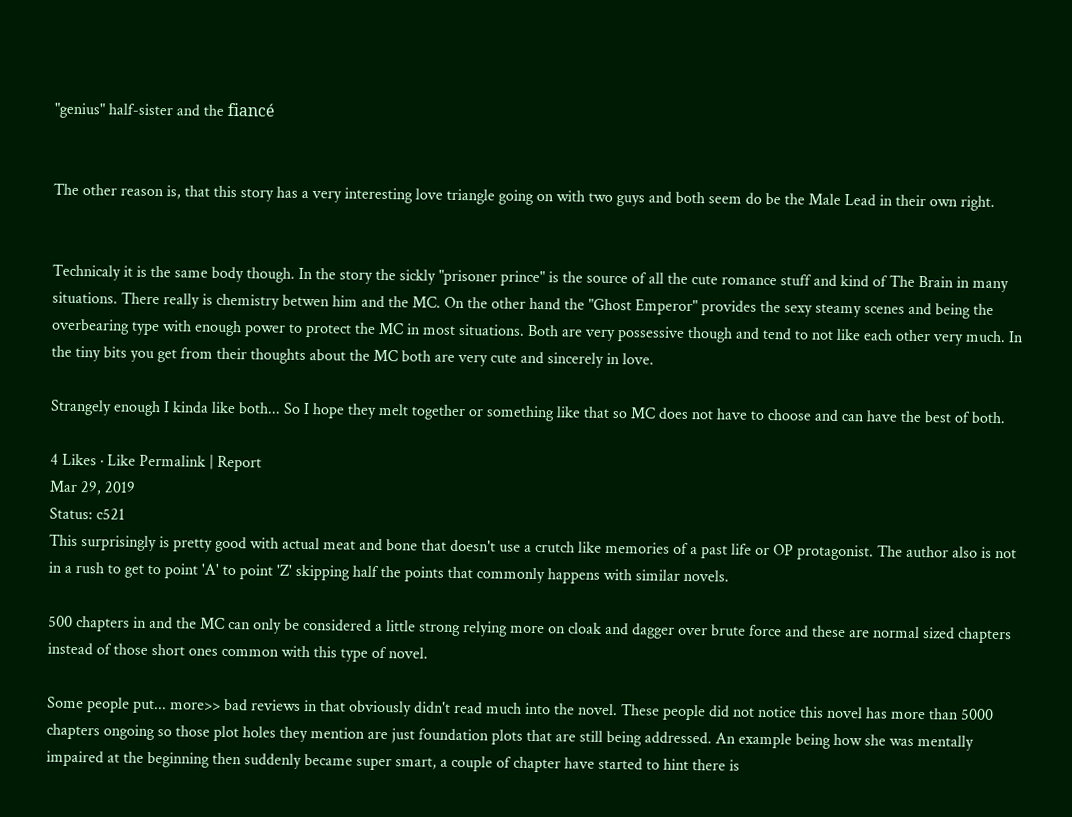"genius" half-sister and the fiancé


The other reason is, that this story has a very interesting love triangle going on with two guys and both seem do be the Male Lead in their own right.


Technicaly it is the same body though. In the story the sickly "prisoner prince" is the source of all the cute romance stuff and kind of The Brain in many situations. There really is chemistry betwen him and the MC. On the other hand the "Ghost Emperor" provides the sexy steamy scenes and being the overbearing type with enough power to protect the MC in most situations. Both are very possessive though and tend to not like each other very much. In the tiny bits you get from their thoughts about the MC both are very cute and sincerely in love.

Strangely enough I kinda like both... So I hope they melt together or something like that so MC does not have to choose and can have the best of both.

4 Likes · Like Permalink | Report
Mar 29, 2019
Status: c521
This surprisingly is pretty good with actual meat and bone that doesn't use a crutch like memories of a past life or OP protagonist. The author also is not in a rush to get to point 'A' to point 'Z' skipping half the points that commonly happens with similar novels.

500 chapters in and the MC can only be considered a little strong relying more on cloak and dagger over brute force and these are normal sized chapters instead of those short ones common with this type of novel.

Some people put... more>> bad reviews in that obviously didn't read much into the novel. These people did not notice this novel has more than 5000 chapters ongoing so those plot holes they mention are just foundation plots that are still being addressed. An example being how she was mentally impaired at the beginning then suddenly became super smart, a couple of chapter have started to hint there is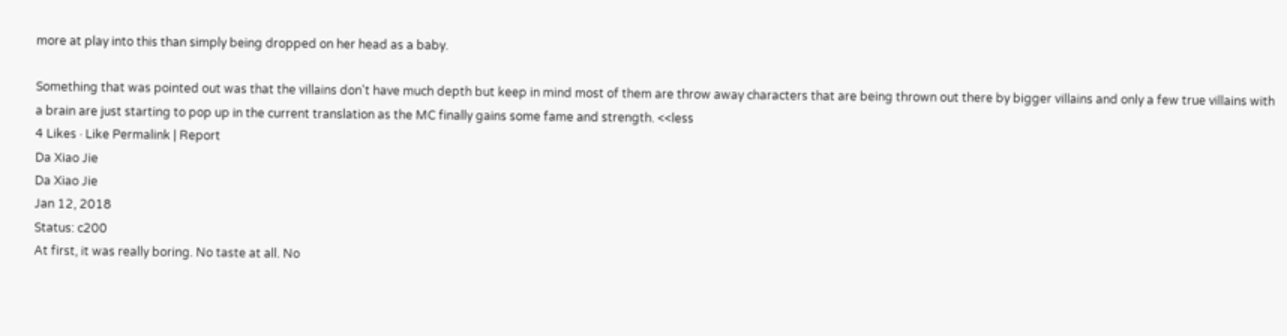more at play into this than simply being dropped on her head as a baby.

Something that was pointed out was that the villains don't have much depth but keep in mind most of them are throw away characters that are being thrown out there by bigger villains and only a few true villains with a brain are just starting to pop up in the current translation as the MC finally gains some fame and strength. <<less
4 Likes · Like Permalink | Report
Da Xiao Jie
Da Xiao Jie
Jan 12, 2018
Status: c200
At first, it was really boring. No taste at all. No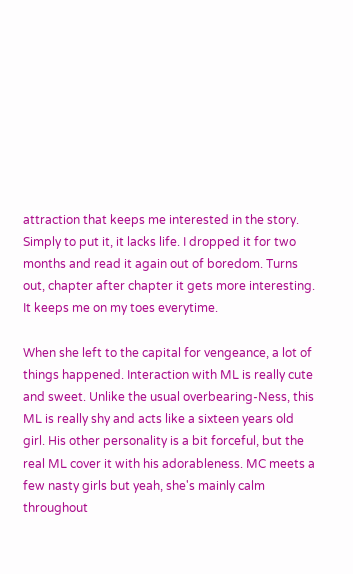attraction that keeps me interested in the story. Simply to put it, it lacks life. I dropped it for two months and read it again out of boredom. Turns out, chapter after chapter it gets more interesting. It keeps me on my toes everytime.

When she left to the capital for vengeance, a lot of things happened. Interaction with ML is really cute and sweet. Unlike the usual overbearing-Ness, this ML is really shy and acts like a sixteen years old girl. His other personality is a bit forceful, but the real ML cover it with his adorableness. MC meets a few nasty girls but yeah, she's mainly calm throughout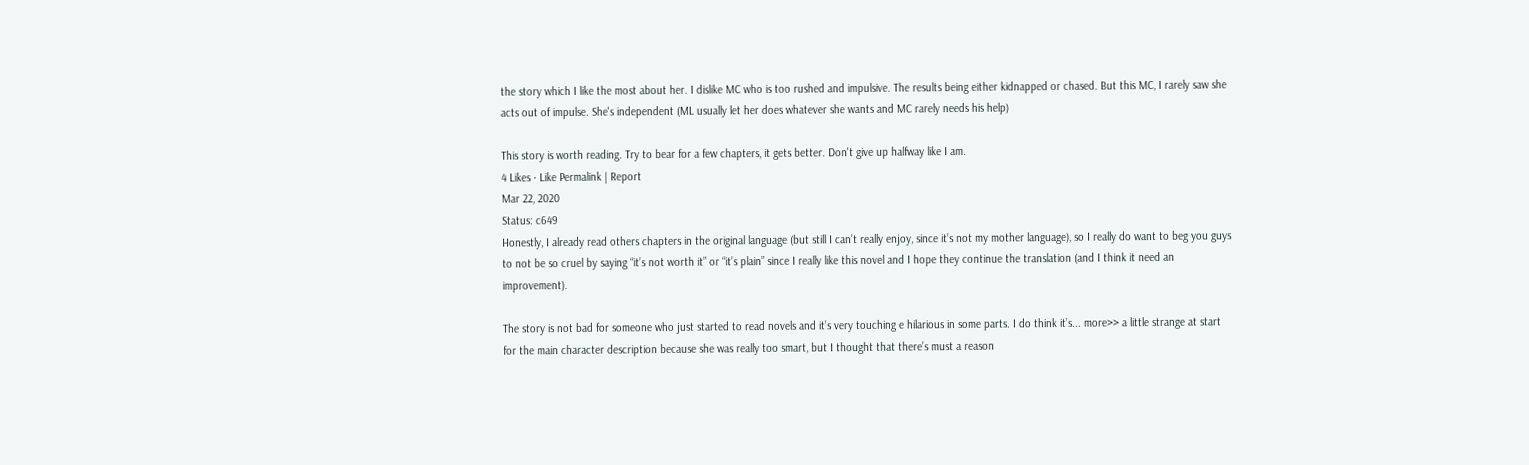the story which I like the most about her. I dislike MC who is too rushed and impulsive. The results being either kidnapped or chased. But this MC, I rarely saw she acts out of impulse. She's independent (ML usually let her does whatever she wants and MC rarely needs his help)

This story is worth reading. Try to bear for a few chapters, it gets better. Don't give up halfway like I am.
4 Likes · Like Permalink | Report
Mar 22, 2020
Status: c649
Honestly, I already read others chapters in the original language (but still I can’t really enjoy, since it’s not my mother language), so I really do want to beg you guys to not be so cruel by saying “it’s not worth it” or “it’s plain” since I really like this novel and I hope they continue the translation (and I think it need an improvement).

The story is not bad for someone who just started to read novels and it’s very touching e hilarious in some parts. I do think it’s... more>> a little strange at start for the main character description because she was really too smart, but I thought that there’s must a reason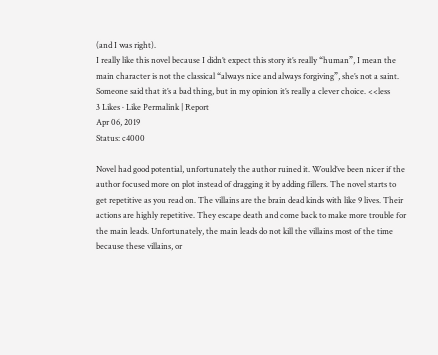(and I was right).
I really like this novel because I didn’t expect this story it’s really “human”, I mean the main character is not the classical “always nice and always forgiving”, she’s not a saint. Someone said that it’s a bad thing, but in my opinion it’s really a clever choice. <<less
3 Likes · Like Permalink | Report
Apr 06, 2019
Status: c4000

Novel had good potential, unfortunately the author ruined it. Would’ve been nicer if the author focused more on plot instead of dragging it by adding fillers. The novel starts to get repetitive as you read on. The villains are the brain dead kinds with like 9 lives. Their actions are highly repetitive. They escape death and come back to make more trouble for the main leads. Unfortunately, the main leads do not kill the villains most of the time because these villains, or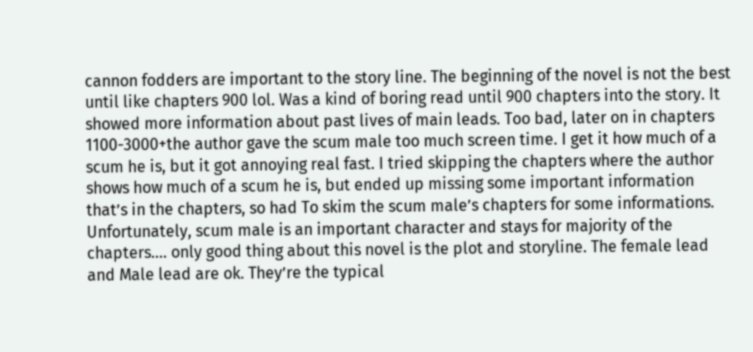cannon fodders are important to the story line. The beginning of the novel is not the best until like chapters 900 lol. Was a kind of boring read until 900 chapters into the story. It showed more information about past lives of main leads. Too bad, later on in chapters 1100-3000+the author gave the scum male too much screen time. I get it how much of a scum he is, but it got annoying real fast. I tried skipping the chapters where the author shows how much of a scum he is, but ended up missing some important information that’s in the chapters, so had To skim the scum male’s chapters for some informations. Unfortunately, scum male is an important character and stays for majority of the chapters.... only good thing about this novel is the plot and storyline. The female lead and Male lead are ok. They’re the typical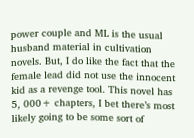power couple and ML is the usual husband material in cultivation novels. But, I do like the fact that the female lead did not use the innocent kid as a revenge tool. This novel has 5, 000+ chapters, I bet there’s most likely going to be some sort of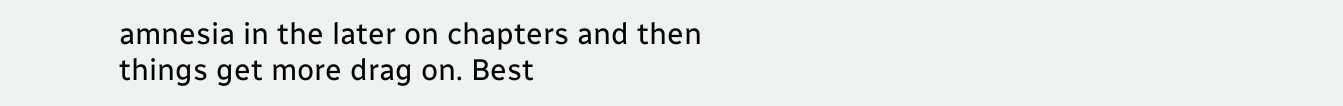amnesia in the later on chapters and then things get more drag on. Best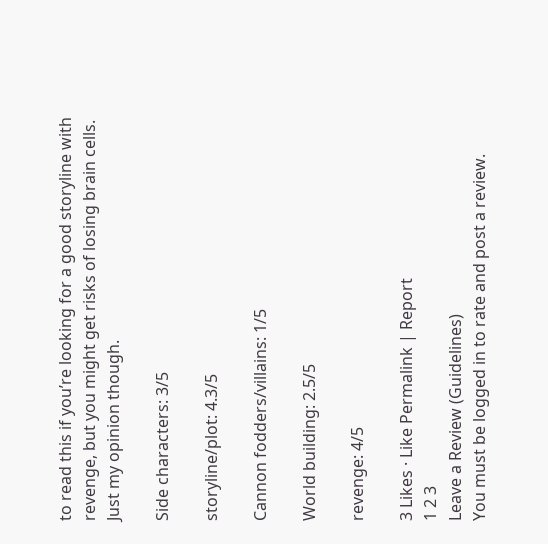to read this if you’re looking for a good storyline with revenge, but you might get risks of losing brain cells. Just my opinion though.

Side characters: 3/5

storyline/plot: 4.3/5

Cannon fodders/villains: 1/5

World building: 2.5/5

revenge: 4/5

3 Likes · Like Permalink | Report
1 2 3
Leave a Review (Guidelines)
You must be logged in to rate and post a review.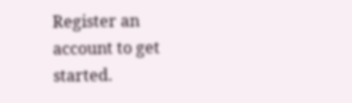Register an account to get started.